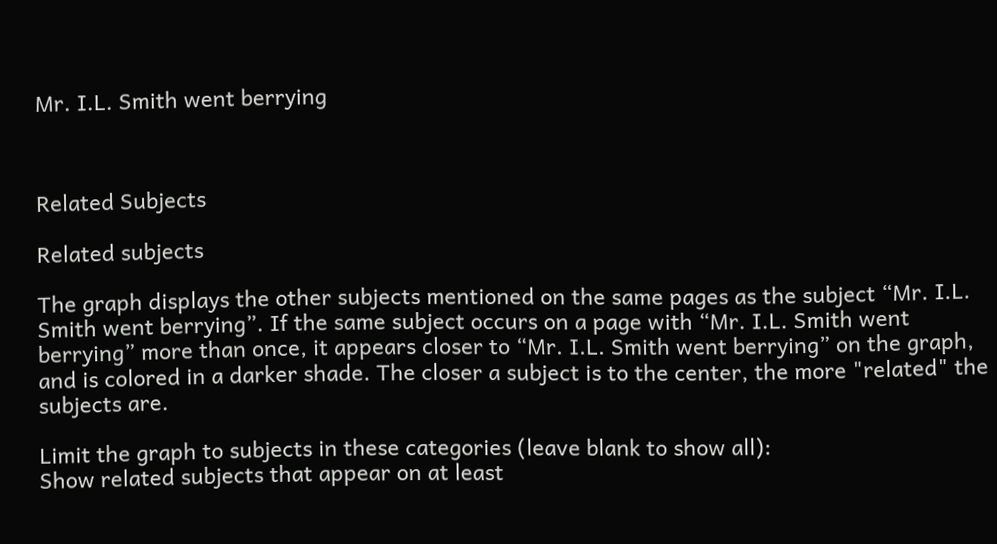Mr. I.L. Smith went berrying



Related Subjects

Related subjects

The graph displays the other subjects mentioned on the same pages as the subject “Mr. I.L. Smith went berrying”. If the same subject occurs on a page with “Mr. I.L. Smith went berrying” more than once, it appears closer to “Mr. I.L. Smith went berrying” on the graph, and is colored in a darker shade. The closer a subject is to the center, the more "related" the subjects are.

Limit the graph to subjects in these categories (leave blank to show all):
Show related subjects that appear on at least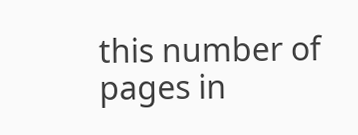this number of pages in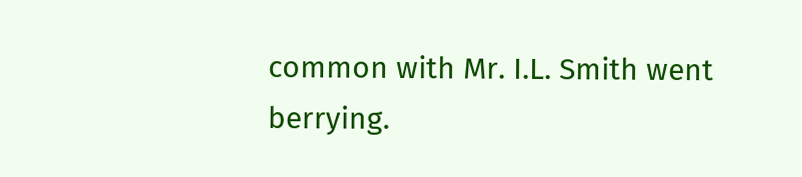common with Mr. I.L. Smith went berrying.